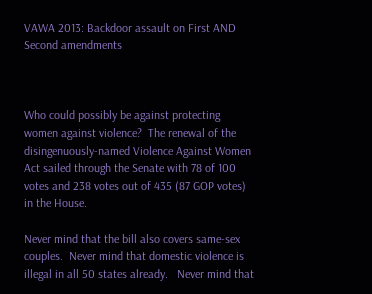VAWA 2013: Backdoor assault on First AND Second amendments



Who could possibly be against protecting women against violence?  The renewal of the disingenuously-named Violence Against Women Act sailed through the Senate with 78 of 100 votes and 238 votes out of 435 (87 GOP votes)  in the House.

Never mind that the bill also covers same-sex couples.  Never mind that domestic violence is illegal in all 50 states already.   Never mind that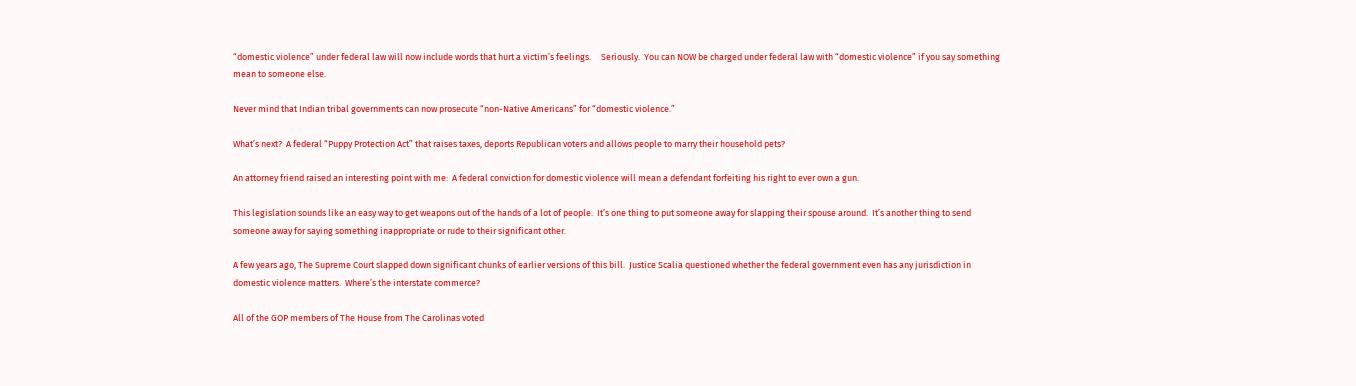“domestic violence” under federal law will now include words that hurt a victim’s feelings.     Seriously.  You can NOW be charged under federal law with “domestic violence” if you say something mean to someone else.

Never mind that Indian tribal governments can now prosecute “non-Native Americans” for “domestic violence.”

What’s next?  A federal “Puppy Protection Act” that raises taxes, deports Republican voters and allows people to marry their household pets?

An attorney friend raised an interesting point with me:  A federal conviction for domestic violence will mean a defendant forfeiting his right to ever own a gun.

This legislation sounds like an easy way to get weapons out of the hands of a lot of people.  It’s one thing to put someone away for slapping their spouse around.  It’s another thing to send someone away for saying something inappropriate or rude to their significant other.

A few years ago, The Supreme Court slapped down significant chunks of earlier versions of this bill.  Justice Scalia questioned whether the federal government even has any jurisdiction in domestic violence matters.  Where’s the interstate commerce?

All of the GOP members of The House from The Carolinas voted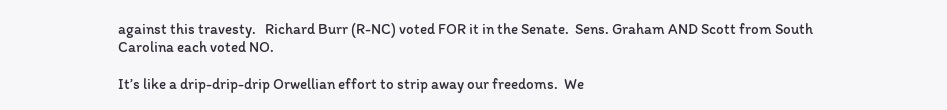against this travesty.   Richard Burr (R-NC) voted FOR it in the Senate.  Sens. Graham AND Scott from South Carolina each voted NO.

It’s like a drip-drip-drip Orwellian effort to strip away our freedoms.  We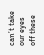can’t take our eyes off these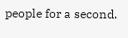people for a second.